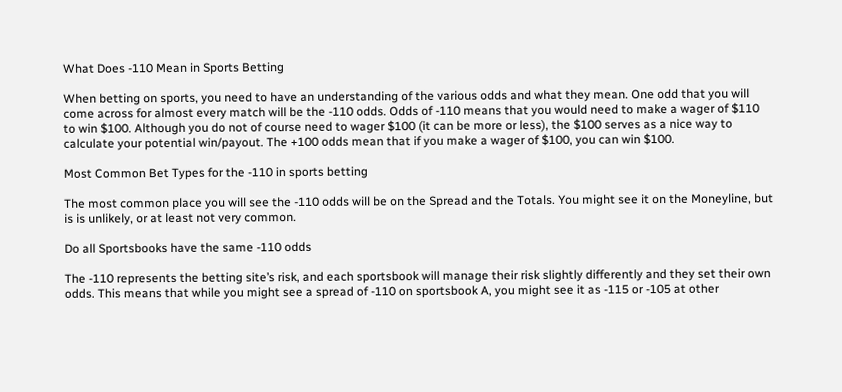What Does -110 Mean in Sports Betting

When betting on sports, you need to have an understanding of the various odds and what they mean. One odd that you will come across for almost every match will be the -110 odds. Odds of -110 means that you would need to make a wager of $110 to win $100. Although you do not of course need to wager $100 (it can be more or less), the $100 serves as a nice way to calculate your potential win/payout. The +100 odds mean that if you make a wager of $100, you can win $100.

Most Common Bet Types for the -110 in sports betting

The most common place you will see the -110 odds will be on the Spread and the Totals. You might see it on the Moneyline, but is is unlikely, or at least not very common.

Do all Sportsbooks have the same -110 odds

The -110 represents the betting site’s risk, and each sportsbook will manage their risk slightly differently and they set their own odds. This means that while you might see a spread of -110 on sportsbook A, you might see it as -115 or -105 at other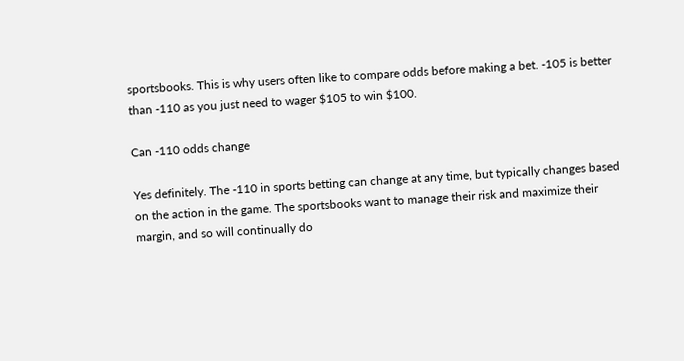sportsbooks. This is why users often like to compare odds before making a bet. -105 is better than -110 as you just need to wager $105 to win $100.

Can -110 odds change

Yes definitely. The -110 in sports betting can change at any time, but typically changes based on the action in the game. The sportsbooks want to manage their risk and maximize their margin, and so will continually do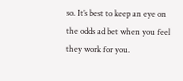so. It’s best to keep an eye on the odds ad bet when you feel they work for you.